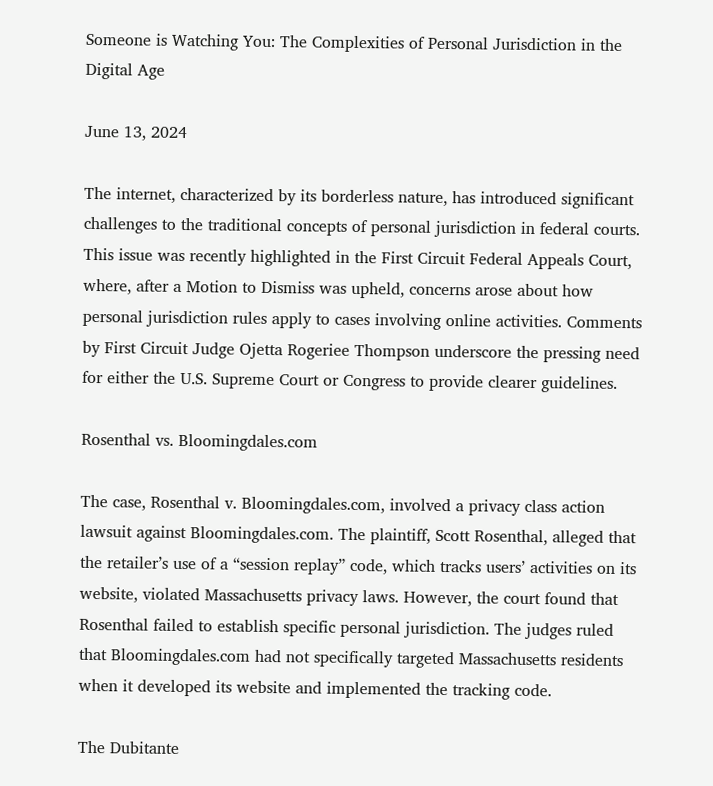Someone is Watching You: The Complexities of Personal Jurisdiction in the Digital Age

June 13, 2024

The internet, characterized by its borderless nature, has introduced significant challenges to the traditional concepts of personal jurisdiction in federal courts. This issue was recently highlighted in the First Circuit Federal Appeals Court, where, after a Motion to Dismiss was upheld, concerns arose about how personal jurisdiction rules apply to cases involving online activities. Comments by First Circuit Judge Ojetta Rogeriee Thompson underscore the pressing need for either the U.S. Supreme Court or Congress to provide clearer guidelines.

Rosenthal vs. Bloomingdales.com

The case, Rosenthal v. Bloomingdales.com, involved a privacy class action lawsuit against Bloomingdales.com. The plaintiff, Scott Rosenthal, alleged that the retailer’s use of a “session replay” code, which tracks users’ activities on its website, violated Massachusetts privacy laws. However, the court found that Rosenthal failed to establish specific personal jurisdiction. The judges ruled that Bloomingdales.com had not specifically targeted Massachusetts residents when it developed its website and implemented the tracking code.

The Dubitante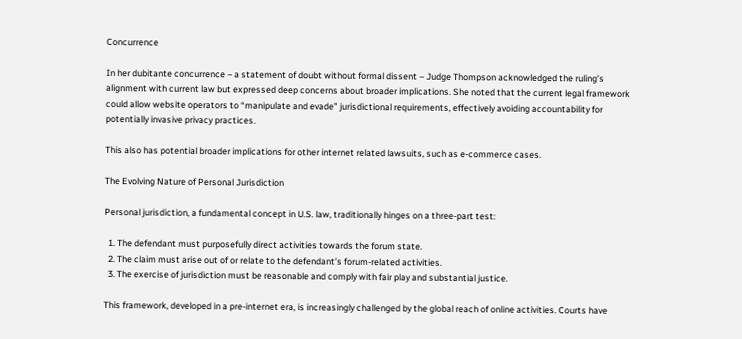Concurrence

In her dubitante concurrence – a statement of doubt without formal dissent – Judge Thompson acknowledged the ruling’s alignment with current law but expressed deep concerns about broader implications. She noted that the current legal framework could allow website operators to “manipulate and evade” jurisdictional requirements, effectively avoiding accountability for potentially invasive privacy practices.

This also has potential broader implications for other internet related lawsuits, such as e-commerce cases.

The Evolving Nature of Personal Jurisdiction

Personal jurisdiction, a fundamental concept in U.S. law, traditionally hinges on a three-part test:

  1. The defendant must purposefully direct activities towards the forum state.
  2. The claim must arise out of or relate to the defendant’s forum-related activities.
  3. The exercise of jurisdiction must be reasonable and comply with fair play and substantial justice.

This framework, developed in a pre-internet era, is increasingly challenged by the global reach of online activities. Courts have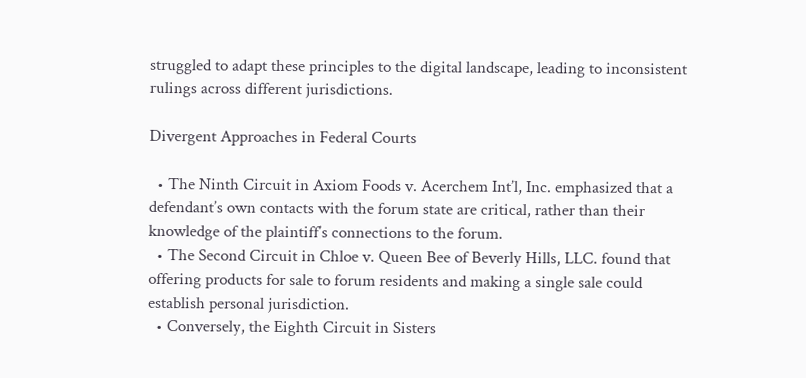struggled to adapt these principles to the digital landscape, leading to inconsistent rulings across different jurisdictions.

Divergent Approaches in Federal Courts

  • The Ninth Circuit in Axiom Foods v. Acerchem Int’l, Inc. emphasized that a defendant’s own contacts with the forum state are critical, rather than their knowledge of the plaintiff’s connections to the forum.
  • The Second Circuit in Chloe v. Queen Bee of Beverly Hills, LLC. found that offering products for sale to forum residents and making a single sale could establish personal jurisdiction.
  • Conversely, the Eighth Circuit in Sisters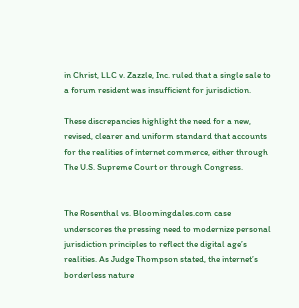in Christ, LLC v. Zazzle, Inc. ruled that a single sale to a forum resident was insufficient for jurisdiction.

These discrepancies highlight the need for a new, revised, clearer and uniform standard that accounts for the realities of internet commerce, either through The U.S. Supreme Court or through Congress.


The Rosenthal vs. Bloomingdales.com case underscores the pressing need to modernize personal jurisdiction principles to reflect the digital age’s realities. As Judge Thompson stated, the internet’s borderless nature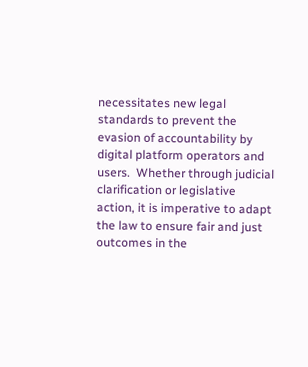necessitates new legal standards to prevent the evasion of accountability by digital platform operators and users.  Whether through judicial clarification or legislative action, it is imperative to adapt the law to ensure fair and just outcomes in the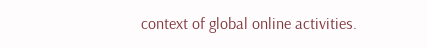context of global online activities.